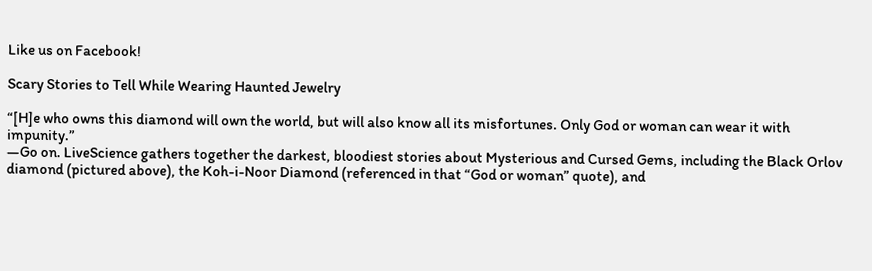Like us on Facebook!

Scary Stories to Tell While Wearing Haunted Jewelry

“[H]e who owns this diamond will own the world, but will also know all its misfortunes. Only God or woman can wear it with impunity.”
—Go on. LiveScience gathers together the darkest, bloodiest stories about Mysterious and Cursed Gems, including the Black Orlov diamond (pictured above), the Koh-i-Noor Diamond (referenced in that “God or woman” quote), and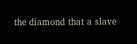the diamond that a slave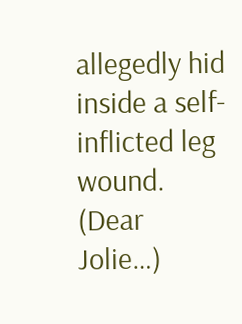allegedly hid inside a self-inflicted leg wound. (Dear Jolie…)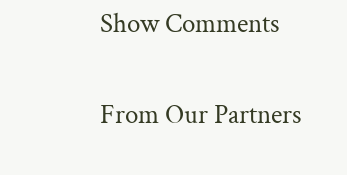Show Comments

From Our Partners